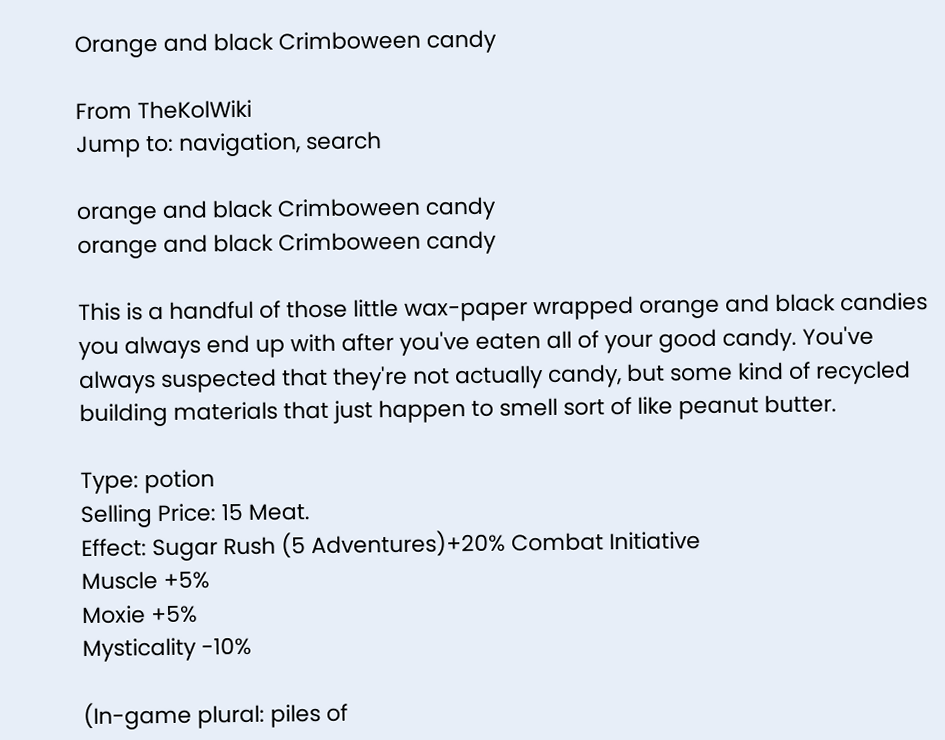Orange and black Crimboween candy

From TheKolWiki
Jump to: navigation, search

orange and black Crimboween candy
orange and black Crimboween candy

This is a handful of those little wax-paper wrapped orange and black candies you always end up with after you've eaten all of your good candy. You've always suspected that they're not actually candy, but some kind of recycled building materials that just happen to smell sort of like peanut butter.

Type: potion
Selling Price: 15 Meat.
Effect: Sugar Rush (5 Adventures)+20% Combat Initiative
Muscle +5%
Moxie +5%
Mysticality -10%

(In-game plural: piles of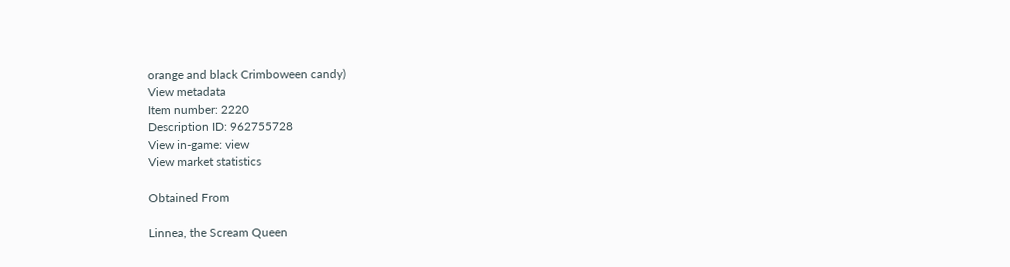orange and black Crimboween candy)
View metadata
Item number: 2220
Description ID: 962755728
View in-game: view
View market statistics

Obtained From

Linnea, the Scream Queen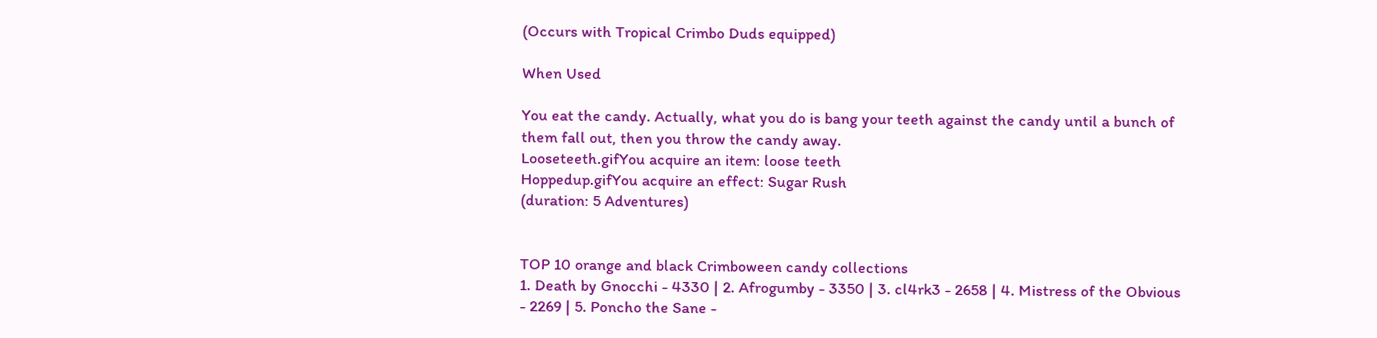(Occurs with Tropical Crimbo Duds equipped)

When Used

You eat the candy. Actually, what you do is bang your teeth against the candy until a bunch of them fall out, then you throw the candy away.
Looseteeth.gifYou acquire an item: loose teeth
Hoppedup.gifYou acquire an effect: Sugar Rush
(duration: 5 Adventures)


TOP 10 orange and black Crimboween candy collections
1. Death by Gnocchi - 4330 | 2. Afrogumby - 3350 | 3. cl4rk3 - 2658 | 4. Mistress of the Obvious - 2269 | 5. Poncho the Sane -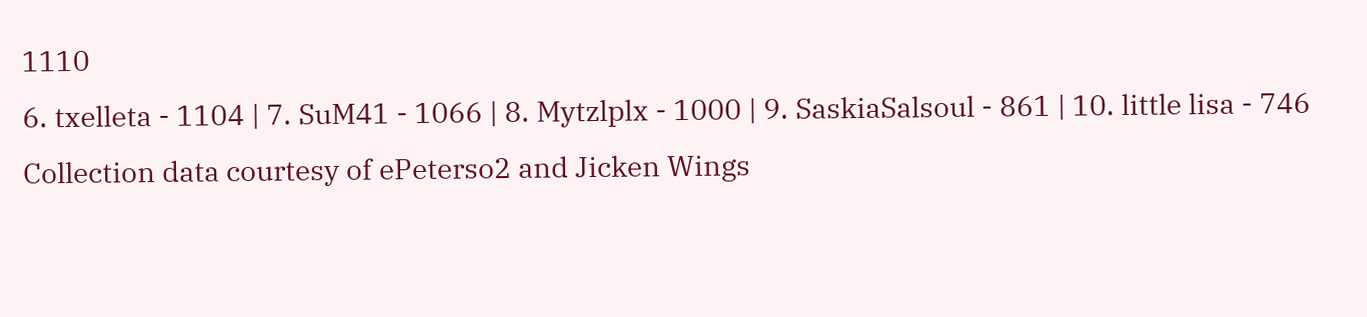1110
6. txelleta - 1104 | 7. SuM41 - 1066 | 8. Mytzlplx - 1000 | 9. SaskiaSalsoul - 861 | 10. little lisa - 746
Collection data courtesy of ePeterso2 and Jicken Wings